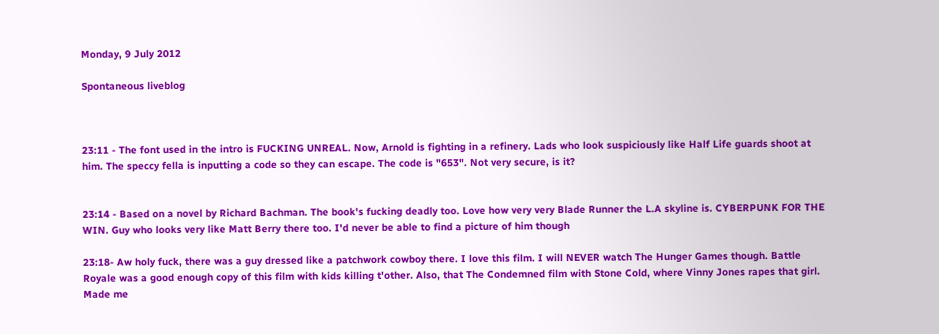Monday, 9 July 2012

Spontaneous liveblog



23:11 - The font used in the intro is FUCKING UNREAL. Now, Arnold is fighting in a refinery. Lads who look suspiciously like Half Life guards shoot at him. The speccy fella is inputting a code so they can escape. The code is "653". Not very secure, is it?


23:14 - Based on a novel by Richard Bachman. The book's fucking deadly too. Love how very very Blade Runner the L.A skyline is. CYBERPUNK FOR THE WIN. Guy who looks very like Matt Berry there too. I'd never be able to find a picture of him though

23:18- Aw holy fuck, there was a guy dressed like a patchwork cowboy there. I love this film. I will NEVER watch The Hunger Games though. Battle Royale was a good enough copy of this film with kids killing t'other. Also, that The Condemned film with Stone Cold, where Vinny Jones rapes that girl. Made me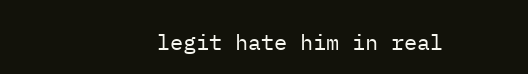legit hate him in real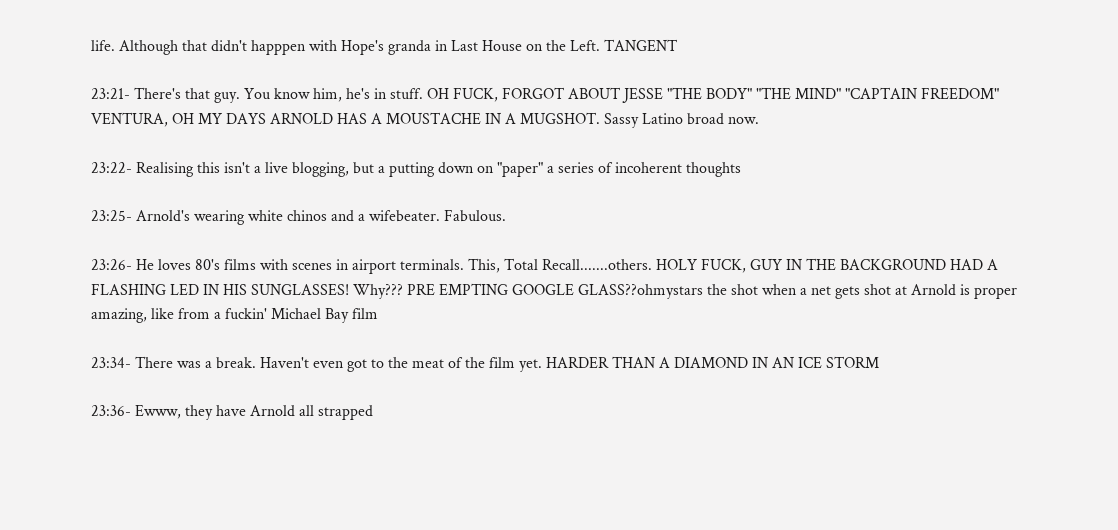life. Although that didn't happpen with Hope's granda in Last House on the Left. TANGENT

23:21- There's that guy. You know him, he's in stuff. OH FUCK, FORGOT ABOUT JESSE "THE BODY" "THE MIND" "CAPTAIN FREEDOM" VENTURA, OH MY DAYS ARNOLD HAS A MOUSTACHE IN A MUGSHOT. Sassy Latino broad now.

23:22- Realising this isn't a live blogging, but a putting down on "paper" a series of incoherent thoughts

23:25- Arnold's wearing white chinos and a wifebeater. Fabulous.

23:26- He loves 80's films with scenes in airport terminals. This, Total Recall.......others. HOLY FUCK, GUY IN THE BACKGROUND HAD A FLASHING LED IN HIS SUNGLASSES! Why??? PRE EMPTING GOOGLE GLASS??ohmystars the shot when a net gets shot at Arnold is proper amazing, like from a fuckin' Michael Bay film

23:34- There was a break. Haven't even got to the meat of the film yet. HARDER THAN A DIAMOND IN AN ICE STORM

23:36- Ewww, they have Arnold all strapped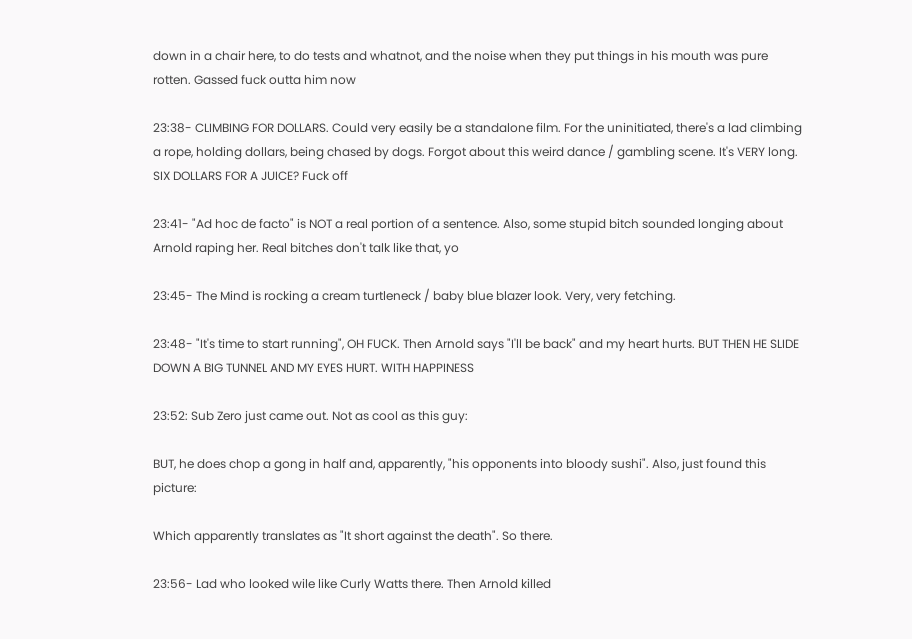down in a chair here, to do tests and whatnot, and the noise when they put things in his mouth was pure rotten. Gassed fuck outta him now

23:38- CLIMBING FOR DOLLARS. Could very easily be a standalone film. For the uninitiated, there's a lad climbing a rope, holding dollars, being chased by dogs. Forgot about this weird dance / gambling scene. It's VERY long. SIX DOLLARS FOR A JUICE? Fuck off

23:41- "Ad hoc de facto" is NOT a real portion of a sentence. Also, some stupid bitch sounded longing about Arnold raping her. Real bitches don't talk like that, yo

23:45- The Mind is rocking a cream turtleneck / baby blue blazer look. Very, very fetching.

23:48- "It's time to start running", OH FUCK. Then Arnold says "I'll be back" and my heart hurts. BUT THEN HE SLIDE DOWN A BIG TUNNEL AND MY EYES HURT. WITH HAPPINESS

23:52: Sub Zero just came out. Not as cool as this guy:

BUT, he does chop a gong in half and, apparently, "his opponents into bloody sushi". Also, just found this picture:

Which apparently translates as "It short against the death". So there.

23:56- Lad who looked wile like Curly Watts there. Then Arnold killed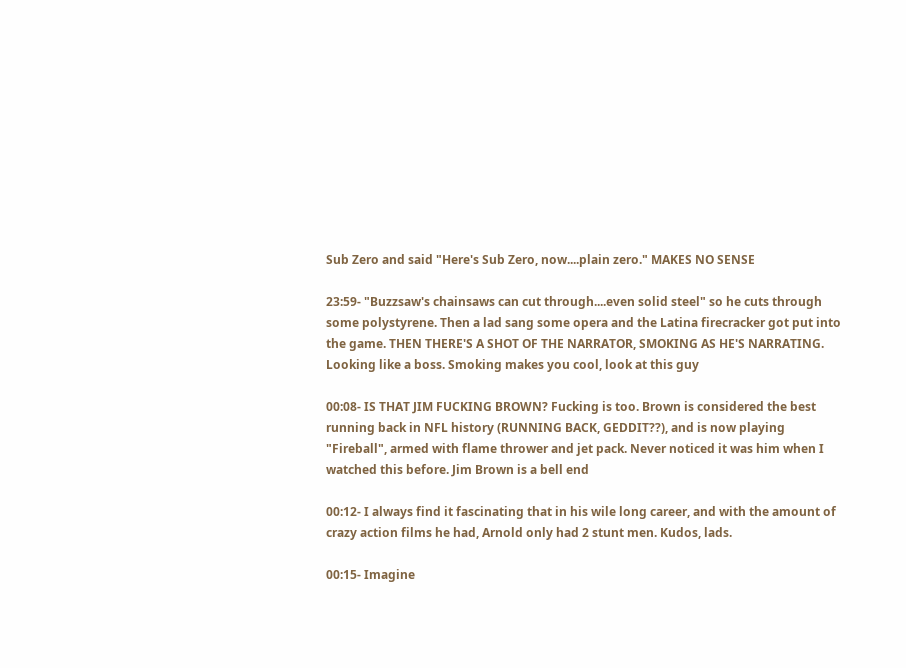Sub Zero and said "Here's Sub Zero, now....plain zero." MAKES NO SENSE

23:59- "Buzzsaw's chainsaws can cut through....even solid steel" so he cuts through some polystyrene. Then a lad sang some opera and the Latina firecracker got put into the game. THEN THERE'S A SHOT OF THE NARRATOR, SMOKING AS HE'S NARRATING. Looking like a boss. Smoking makes you cool, look at this guy

00:08- IS THAT JIM FUCKING BROWN? Fucking is too. Brown is considered the best running back in NFL history (RUNNING BACK, GEDDIT??), and is now playing "Fireball", armed with flame thrower and jet pack. Never noticed it was him when I watched this before. Jim Brown is a bell end

00:12- I always find it fascinating that in his wile long career, and with the amount of crazy action films he had, Arnold only had 2 stunt men. Kudos, lads.

00:15- Imagine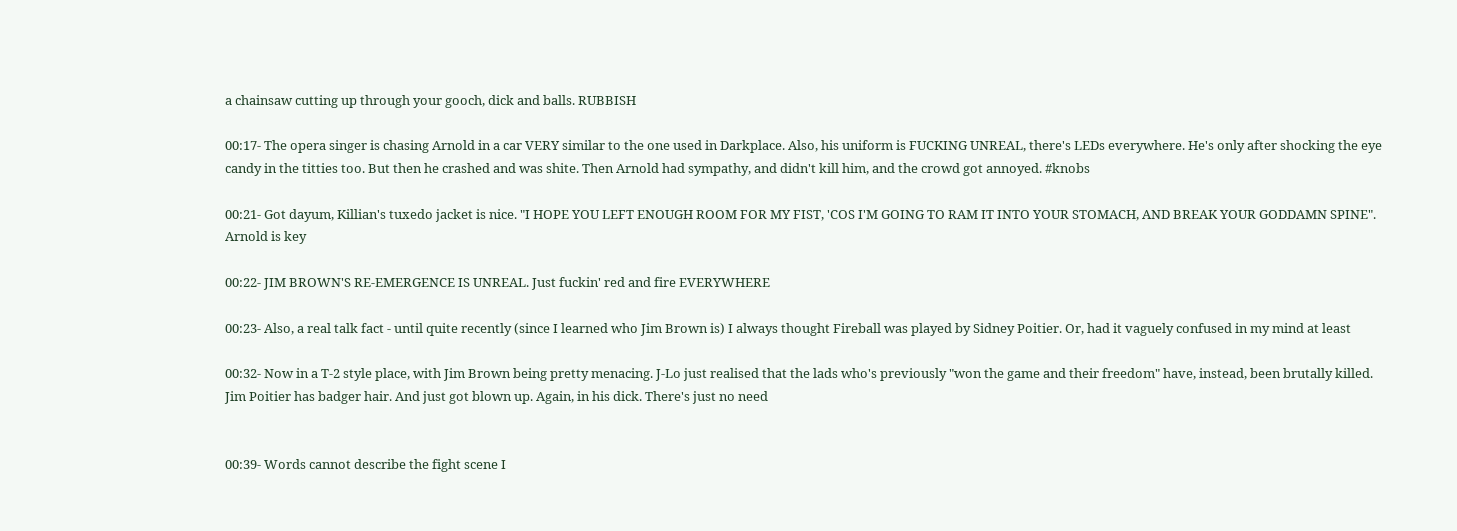a chainsaw cutting up through your gooch, dick and balls. RUBBISH

00:17- The opera singer is chasing Arnold in a car VERY similar to the one used in Darkplace. Also, his uniform is FUCKING UNREAL, there's LEDs everywhere. He's only after shocking the eye candy in the titties too. But then he crashed and was shite. Then Arnold had sympathy, and didn't kill him, and the crowd got annoyed. #knobs

00:21- Got dayum, Killian's tuxedo jacket is nice. "I HOPE YOU LEFT ENOUGH ROOM FOR MY FIST, 'COS I'M GOING TO RAM IT INTO YOUR STOMACH, AND BREAK YOUR GODDAMN SPINE". Arnold is key

00:22- JIM BROWN'S RE-EMERGENCE IS UNREAL. Just fuckin' red and fire EVERYWHERE

00:23- Also, a real talk fact - until quite recently (since I learned who Jim Brown is) I always thought Fireball was played by Sidney Poitier. Or, had it vaguely confused in my mind at least

00:32- Now in a T-2 style place, with Jim Brown being pretty menacing. J-Lo just realised that the lads who's previously "won the game and their freedom" have, instead, been brutally killed. Jim Poitier has badger hair. And just got blown up. Again, in his dick. There's just no need


00:39- Words cannot describe the fight scene I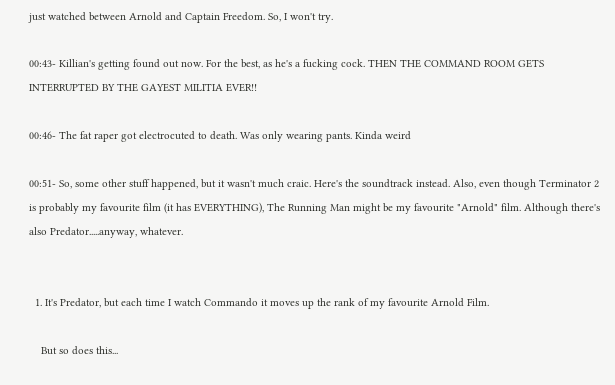just watched between Arnold and Captain Freedom. So, I won't try.

00:43- Killian's getting found out now. For the best, as he's a fucking cock. THEN THE COMMAND ROOM GETS INTERRUPTED BY THE GAYEST MILITIA EVER!!

00:46- The fat raper got electrocuted to death. Was only wearing pants. Kinda weird

00:51- So, some other stuff happened, but it wasn't much craic. Here's the soundtrack instead. Also, even though Terminator 2 is probably my favourite film (it has EVERYTHING), The Running Man might be my favourite "Arnold" film. Although there's also Predator.....anyway, whatever.


  1. It's Predator, but each time I watch Commando it moves up the rank of my favourite Arnold Film.

    But so does this...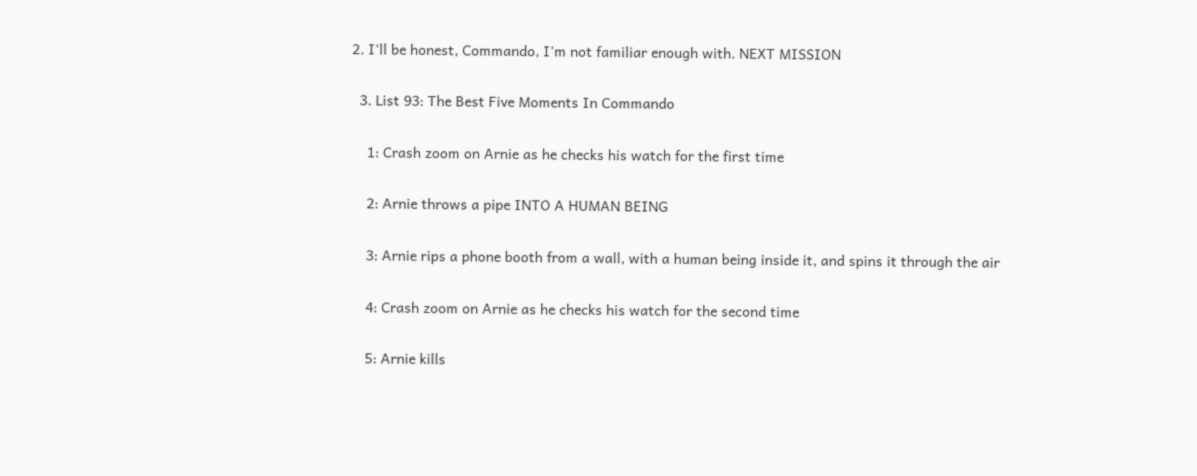2. I'll be honest, Commando, I'm not familiar enough with. NEXT MISSION

  3. List 93: The Best Five Moments In Commando

    1: Crash zoom on Arnie as he checks his watch for the first time

    2: Arnie throws a pipe INTO A HUMAN BEING

    3: Arnie rips a phone booth from a wall, with a human being inside it, and spins it through the air

    4: Crash zoom on Arnie as he checks his watch for the second time

    5: Arnie kills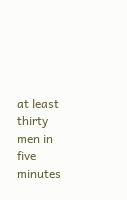at least thirty men in five minutes